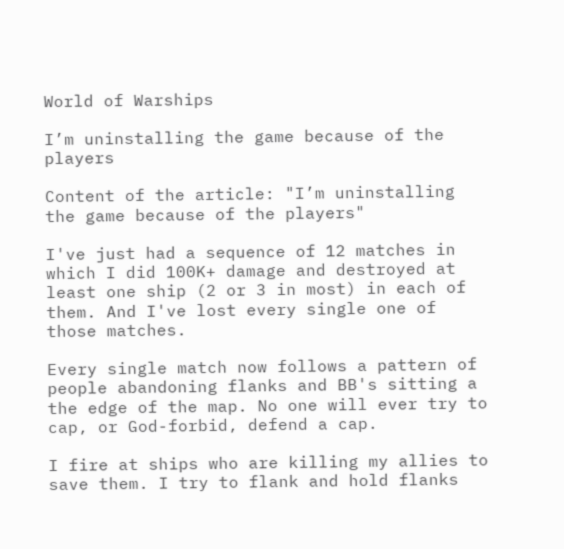World of Warships

I’m uninstalling the game because of the players

Content of the article: "I’m uninstalling the game because of the players"

I've just had a sequence of 12 matches in which I did 100K+ damage and destroyed at least one ship (2 or 3 in most) in each of them. And I've lost every single one of those matches.

Every single match now follows a pattern of people abandoning flanks and BB's sitting a the edge of the map. No one will ever try to cap, or God-forbid, defend a cap.

I fire at ships who are killing my allies to save them. I try to flank and hold flanks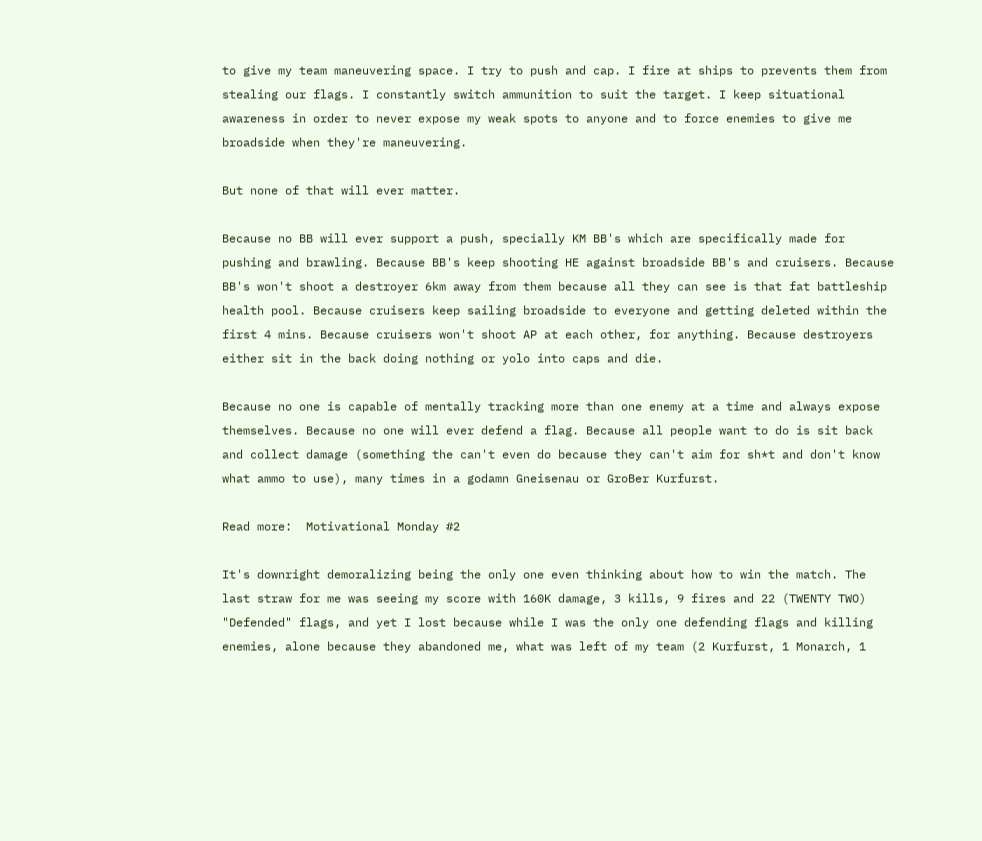to give my team maneuvering space. I try to push and cap. I fire at ships to prevents them from stealing our flags. I constantly switch ammunition to suit the target. I keep situational awareness in order to never expose my weak spots to anyone and to force enemies to give me broadside when they're maneuvering.

But none of that will ever matter.

Because no BB will ever support a push, specially KM BB's which are specifically made for pushing and brawling. Because BB's keep shooting HE against broadside BB's and cruisers. Because BB's won't shoot a destroyer 6km away from them because all they can see is that fat battleship health pool. Because cruisers keep sailing broadside to everyone and getting deleted within the first 4 mins. Because cruisers won't shoot AP at each other, for anything. Because destroyers either sit in the back doing nothing or yolo into caps and die.

Because no one is capable of mentally tracking more than one enemy at a time and always expose themselves. Because no one will ever defend a flag. Because all people want to do is sit back and collect damage (something the can't even do because they can't aim for sh*t and don't know what ammo to use), many times in a godamn Gneisenau or GroBer Kurfurst.

Read more:  Motivational Monday #2

It's downright demoralizing being the only one even thinking about how to win the match. The last straw for me was seeing my score with 160K damage, 3 kills, 9 fires and 22 (TWENTY TWO) "Defended" flags, and yet I lost because while I was the only one defending flags and killing enemies, alone because they abandoned me, what was left of my team (2 Kurfurst, 1 Monarch, 1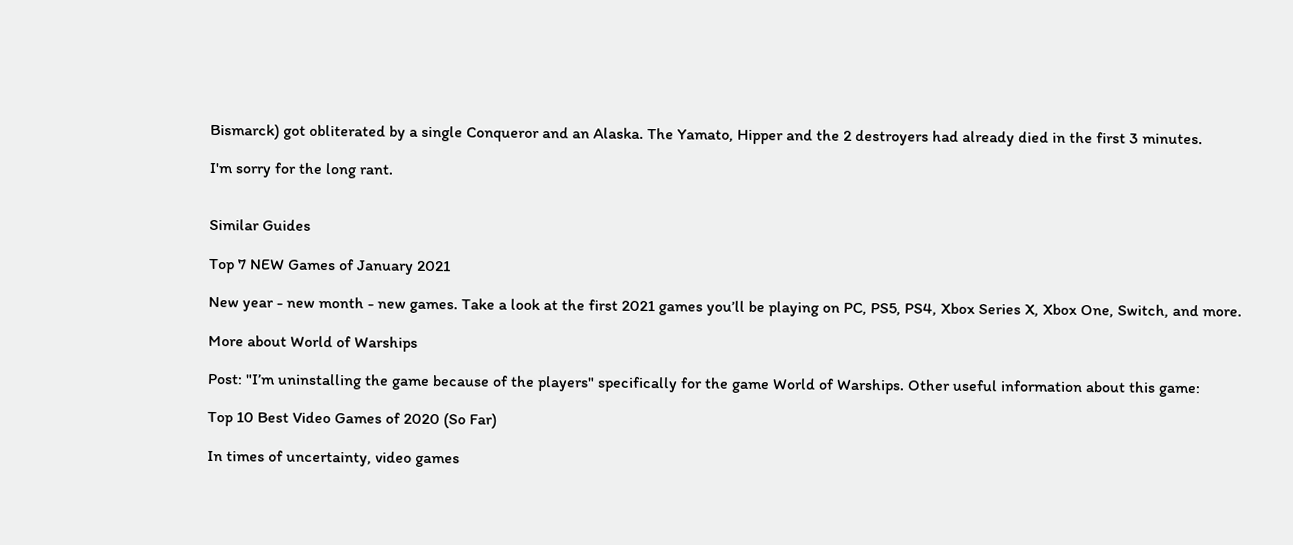Bismarck) got obliterated by a single Conqueror and an Alaska. The Yamato, Hipper and the 2 destroyers had already died in the first 3 minutes.

I'm sorry for the long rant.


Similar Guides

Top 7 NEW Games of January 2021

New year - new month - new games. Take a look at the first 2021 games you’ll be playing on PC, PS5, PS4, Xbox Series X, Xbox One, Switch, and more.

More about World of Warships

Post: "I’m uninstalling the game because of the players" specifically for the game World of Warships. Other useful information about this game:

Top 10 Best Video Games of 2020 (So Far)

In times of uncertainty, video games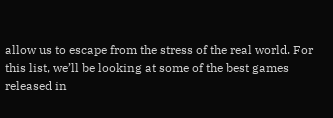allow us to escape from the stress of the real world. For this list, we’ll be looking at some of the best games released in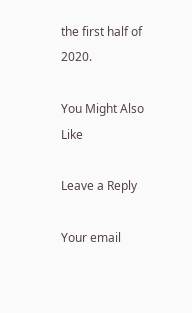the first half of 2020.

You Might Also Like

Leave a Reply

Your email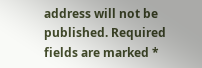address will not be published. Required fields are marked *